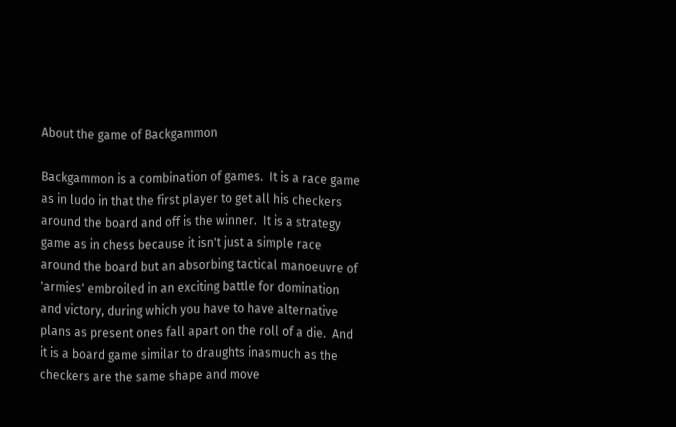About the game of Backgammon

Backgammon is a combination of games.  It is a race game as in ludo in that the first player to get all his checkers around the board and off is the winner.  It is a strategy game as in chess because it isn't just a simple race around the board but an absorbing tactical manoeuvre of 'armies' embroiled in an exciting battle for domination and victory, during which you have to have alternative plans as present ones fall apart on the roll of a die.  And it is a board game similar to draughts inasmuch as the checkers are the same shape and move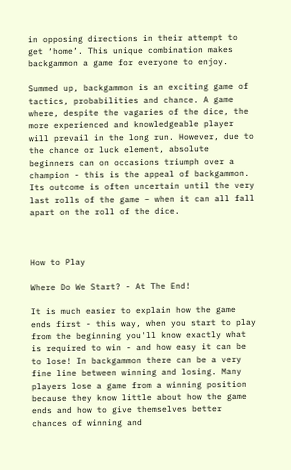in opposing directions in their attempt to get ‘home’. This unique combination makes backgammon a game for everyone to enjoy.

Summed up, backgammon is an exciting game of tactics, probabilities and chance. A game where, despite the vagaries of the dice, the more experienced and knowledgeable player will prevail in the long run. However, due to the chance or luck element, absolute beginners can on occasions triumph over a champion - this is the appeal of backgammon. Its outcome is often uncertain until the very last rolls of the game – when it can all fall apart on the roll of the dice.



How to Play

Where Do We Start? - At The End!

It is much easier to explain how the game ends first - this way, when you start to play from the beginning you'll know exactly what is required to win - and how easy it can be to lose! In backgammon there can be a very fine line between winning and losing. Many players lose a game from a winning position because they know little about how the game ends and how to give themselves better chances of winning and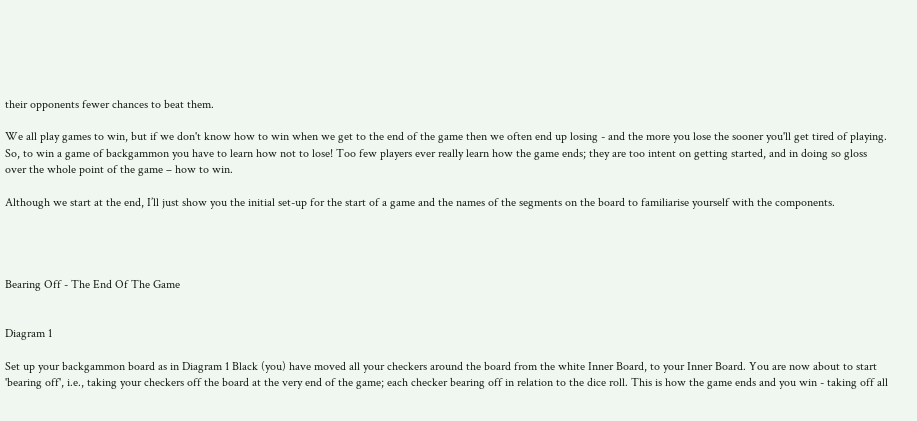their opponents fewer chances to beat them.

We all play games to win, but if we don't know how to win when we get to the end of the game then we often end up losing - and the more you lose the sooner you'll get tired of playing. So, to win a game of backgammon you have to learn how not to lose! Too few players ever really learn how the game ends; they are too intent on getting started, and in doing so gloss over the whole point of the game – how to win.

Although we start at the end, I’ll just show you the initial set-up for the start of a game and the names of the segments on the board to familiarise yourself with the components.




Bearing Off - The End Of The Game


Diagram 1

Set up your backgammon board as in Diagram 1 Black (you) have moved all your checkers around the board from the white Inner Board, to your Inner Board. You are now about to start 'bearing off', i.e., taking your checkers off the board at the very end of the game; each checker bearing off in relation to the dice roll. This is how the game ends and you win - taking off all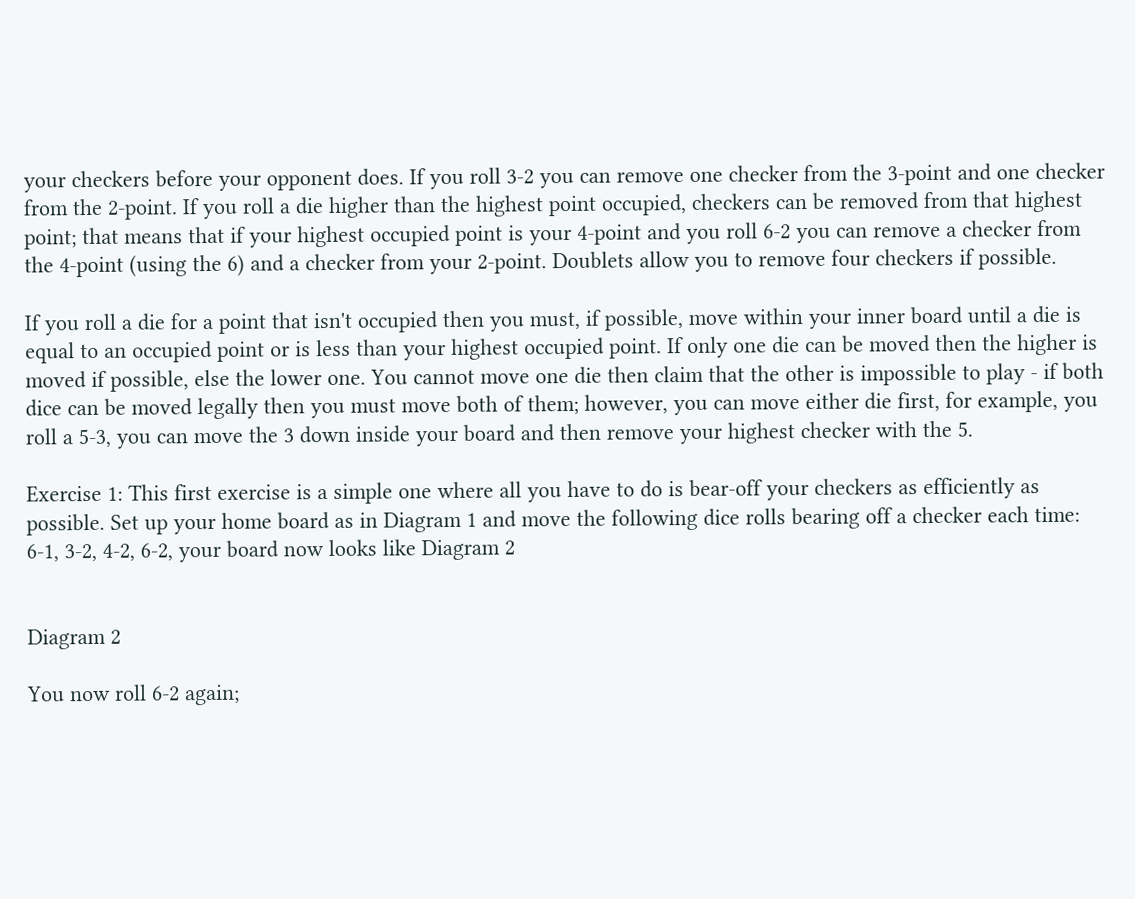your checkers before your opponent does. If you roll 3-2 you can remove one checker from the 3-point and one checker from the 2-point. If you roll a die higher than the highest point occupied, checkers can be removed from that highest point; that means that if your highest occupied point is your 4-point and you roll 6-2 you can remove a checker from the 4-point (using the 6) and a checker from your 2-point. Doublets allow you to remove four checkers if possible.

If you roll a die for a point that isn't occupied then you must, if possible, move within your inner board until a die is equal to an occupied point or is less than your highest occupied point. If only one die can be moved then the higher is moved if possible, else the lower one. You cannot move one die then claim that the other is impossible to play - if both dice can be moved legally then you must move both of them; however, you can move either die first, for example, you roll a 5-3, you can move the 3 down inside your board and then remove your highest checker with the 5.

Exercise 1: This first exercise is a simple one where all you have to do is bear-off your checkers as efficiently as possible. Set up your home board as in Diagram 1 and move the following dice rolls bearing off a checker each time: 6-1, 3-2, 4-2, 6-2, your board now looks like Diagram 2


Diagram 2

You now roll 6-2 again;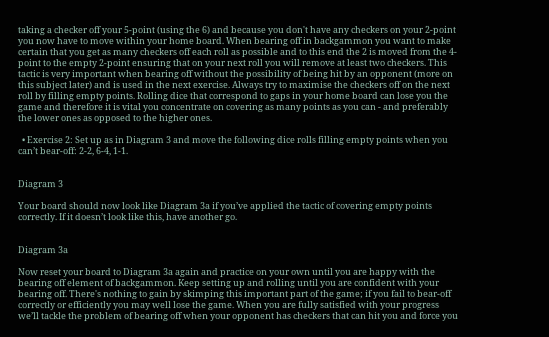taking a checker off your 5-point (using the 6) and because you don't have any checkers on your 2-point you now have to move within your home board. When bearing off in backgammon you want to make certain that you get as many checkers off each roll as possible and to this end the 2 is moved from the 4-point to the empty 2-point ensuring that on your next roll you will remove at least two checkers. This tactic is very important when bearing off without the possibility of being hit by an opponent (more on this subject later) and is used in the next exercise. Always try to maximise the checkers off on the next roll by filling empty points. Rolling dice that correspond to gaps in your home board can lose you the game and therefore it is vital you concentrate on covering as many points as you can - and preferably the lower ones as opposed to the higher ones.

  • Exercise 2: Set up as in Diagram 3 and move the following dice rolls filling empty points when you can’t bear-off: 2-2, 6-4, 1-1.


Diagram 3

Your board should now look like Diagram 3a if you’ve applied the tactic of covering empty points correctly. If it doesn’t look like this, have another go.


Diagram 3a

Now reset your board to Diagram 3a again and practice on your own until you are happy with the bearing off element of backgammon. Keep setting up and rolling until you are confident with your bearing off. There's nothing to gain by skimping this important part of the game; if you fail to bear-off correctly or efficiently you may well lose the game. When you are fully satisfied with your progress we’ll tackle the problem of bearing off when your opponent has checkers that can hit you and force you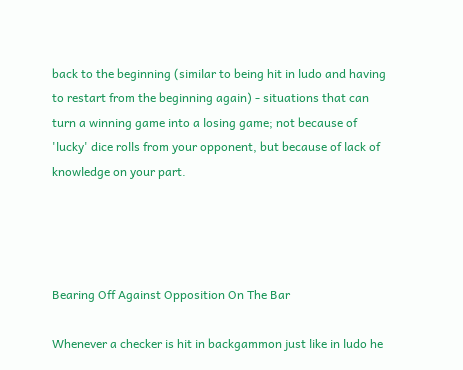back to the beginning (similar to being hit in ludo and having to restart from the beginning again) - situations that can turn a winning game into a losing game; not because of 'lucky' dice rolls from your opponent, but because of lack of knowledge on your part.




Bearing Off Against Opposition On The Bar

Whenever a checker is hit in backgammon just like in ludo he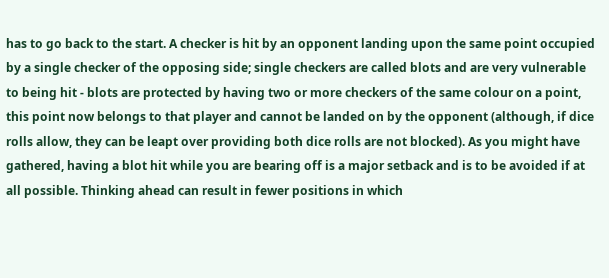has to go back to the start. A checker is hit by an opponent landing upon the same point occupied by a single checker of the opposing side; single checkers are called blots and are very vulnerable to being hit - blots are protected by having two or more checkers of the same colour on a point, this point now belongs to that player and cannot be landed on by the opponent (although, if dice rolls allow, they can be leapt over providing both dice rolls are not blocked). As you might have gathered, having a blot hit while you are bearing off is a major setback and is to be avoided if at all possible. Thinking ahead can result in fewer positions in which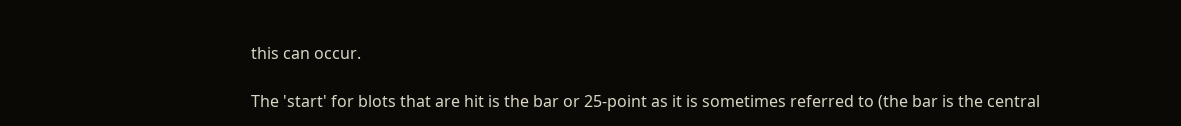this can occur.

The 'start' for blots that are hit is the bar or 25-point as it is sometimes referred to (the bar is the central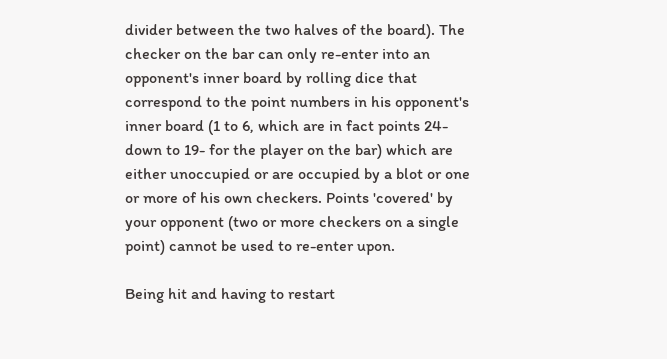divider between the two halves of the board). The checker on the bar can only re-enter into an opponent's inner board by rolling dice that correspond to the point numbers in his opponent's inner board (1 to 6, which are in fact points 24- down to 19- for the player on the bar) which are either unoccupied or are occupied by a blot or one or more of his own checkers. Points 'covered' by your opponent (two or more checkers on a single point) cannot be used to re-enter upon.

Being hit and having to restart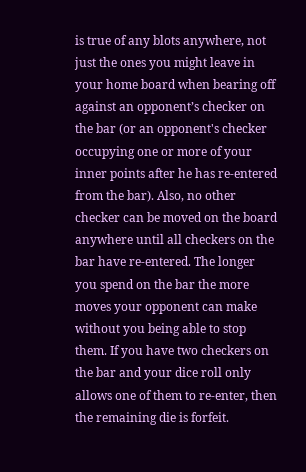is true of any blots anywhere, not just the ones you might leave in your home board when bearing off against an opponent’s checker on the bar (or an opponent's checker occupying one or more of your inner points after he has re-entered from the bar). Also, no other checker can be moved on the board anywhere until all checkers on the bar have re-entered. The longer you spend on the bar the more moves your opponent can make without you being able to stop them. If you have two checkers on the bar and your dice roll only allows one of them to re-enter, then the remaining die is forfeit.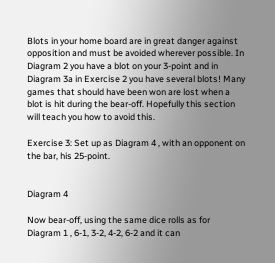Blots in your home board are in great danger against opposition and must be avoided wherever possible. In Diagram 2 you have a blot on your 3-point and in Diagram 3a in Exercise 2 you have several blots! Many games that should have been won are lost when a blot is hit during the bear-off. Hopefully this section will teach you how to avoid this.

Exercise 3: Set up as Diagram 4 , with an opponent on the bar, his 25-point.


Diagram 4

Now bear-off, using the same dice rolls as for Diagram 1 , 6-1, 3-2, 4-2, 6-2 and it can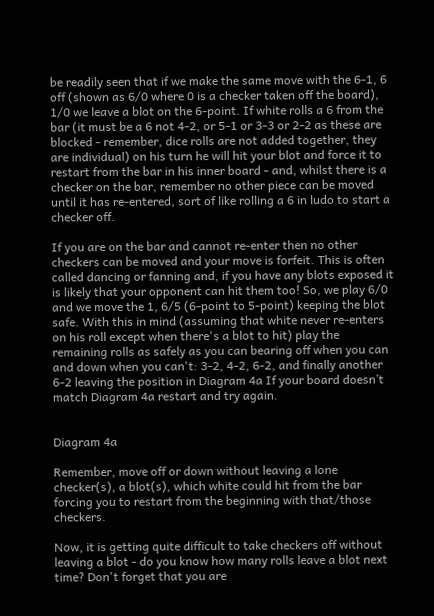be readily seen that if we make the same move with the 6-1, 6 off (shown as 6/0 where 0 is a checker taken off the board), 1/0 we leave a blot on the 6-point. If white rolls a 6 from the bar (it must be a 6 not 4-2, or 5-1 or 3-3 or 2-2 as these are blocked - remember, dice rolls are not added together, they are individual) on his turn he will hit your blot and force it to restart from the bar in his inner board - and, whilst there is a checker on the bar, remember no other piece can be moved until it has re-entered, sort of like rolling a 6 in ludo to start a checker off.

If you are on the bar and cannot re-enter then no other checkers can be moved and your move is forfeit. This is often called dancing or fanning and, if you have any blots exposed it is likely that your opponent can hit them too! So, we play 6/0 and we move the 1, 6/5 (6-point to 5-point) keeping the blot safe. With this in mind (assuming that white never re-enters on his roll except when there's a blot to hit) play the remaining rolls as safely as you can bearing off when you can and down when you can't: 3-2, 4-2, 6-2, and finally another 6-2 leaving the position in Diagram 4a If your board doesn’t match Diagram 4a restart and try again.


Diagram 4a

Remember, move off or down without leaving a lone checker(s), a blot(s), which white could hit from the bar forcing you to restart from the beginning with that/those checkers.

Now, it is getting quite difficult to take checkers off without leaving a blot - do you know how many rolls leave a blot next time? Don't forget that you are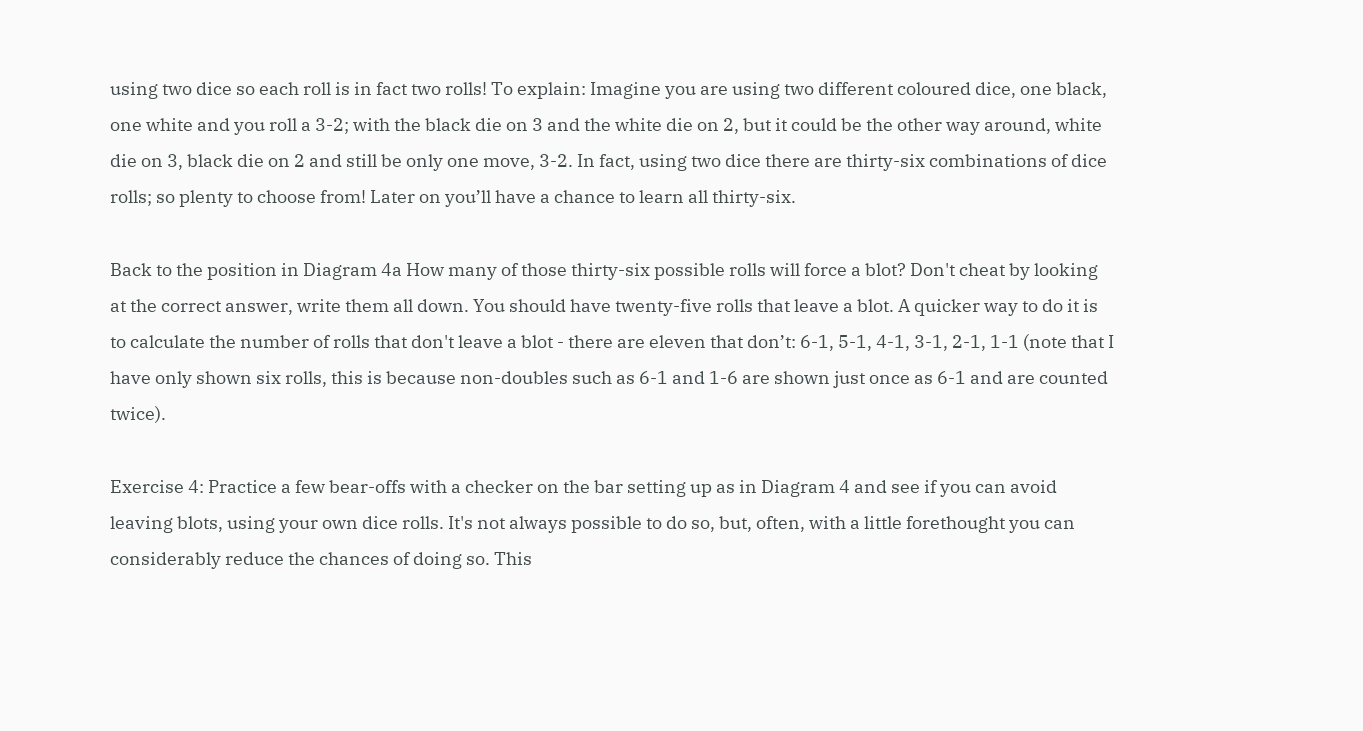using two dice so each roll is in fact two rolls! To explain: Imagine you are using two different coloured dice, one black, one white and you roll a 3-2; with the black die on 3 and the white die on 2, but it could be the other way around, white die on 3, black die on 2 and still be only one move, 3-2. In fact, using two dice there are thirty-six combinations of dice rolls; so plenty to choose from! Later on you’ll have a chance to learn all thirty-six.

Back to the position in Diagram 4a How many of those thirty-six possible rolls will force a blot? Don't cheat by looking at the correct answer, write them all down. You should have twenty-five rolls that leave a blot. A quicker way to do it is to calculate the number of rolls that don't leave a blot - there are eleven that don’t: 6-1, 5-1, 4-1, 3-1, 2-1, 1-1 (note that I have only shown six rolls, this is because non-doubles such as 6-1 and 1-6 are shown just once as 6-1 and are counted twice).

Exercise 4: Practice a few bear-offs with a checker on the bar setting up as in Diagram 4 and see if you can avoid leaving blots, using your own dice rolls. It's not always possible to do so, but, often, with a little forethought you can considerably reduce the chances of doing so. This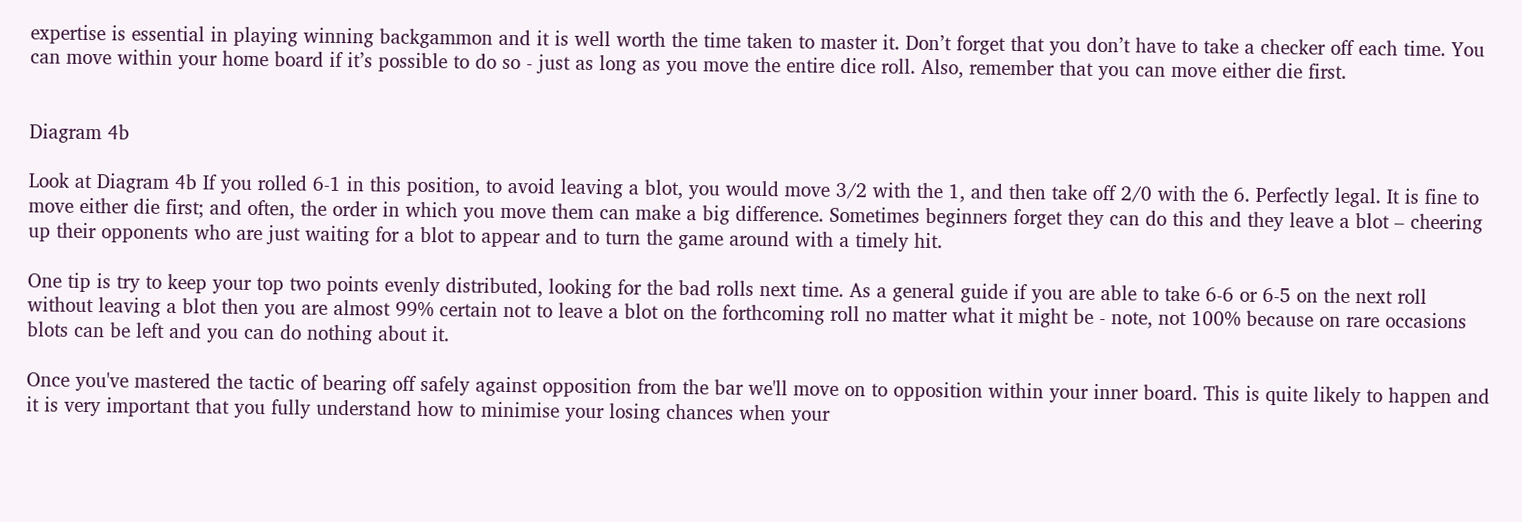expertise is essential in playing winning backgammon and it is well worth the time taken to master it. Don’t forget that you don’t have to take a checker off each time. You can move within your home board if it’s possible to do so - just as long as you move the entire dice roll. Also, remember that you can move either die first.


Diagram 4b

Look at Diagram 4b If you rolled 6-1 in this position, to avoid leaving a blot, you would move 3/2 with the 1, and then take off 2/0 with the 6. Perfectly legal. It is fine to move either die first; and often, the order in which you move them can make a big difference. Sometimes beginners forget they can do this and they leave a blot – cheering up their opponents who are just waiting for a blot to appear and to turn the game around with a timely hit.

One tip is try to keep your top two points evenly distributed, looking for the bad rolls next time. As a general guide if you are able to take 6-6 or 6-5 on the next roll without leaving a blot then you are almost 99% certain not to leave a blot on the forthcoming roll no matter what it might be - note, not 100% because on rare occasions blots can be left and you can do nothing about it.

Once you've mastered the tactic of bearing off safely against opposition from the bar we'll move on to opposition within your inner board. This is quite likely to happen and it is very important that you fully understand how to minimise your losing chances when your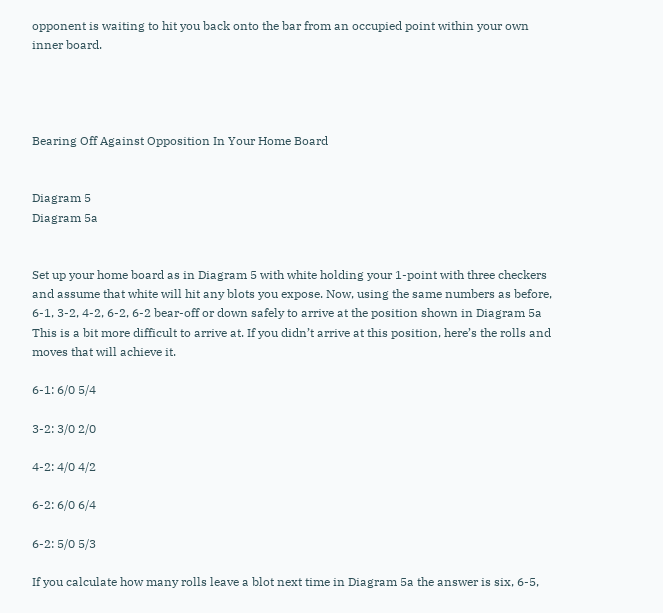opponent is waiting to hit you back onto the bar from an occupied point within your own inner board.




Bearing Off Against Opposition In Your Home Board


Diagram 5
Diagram 5a


Set up your home board as in Diagram 5 with white holding your 1-point with three checkers and assume that white will hit any blots you expose. Now, using the same numbers as before, 6-1, 3-2, 4-2, 6-2, 6-2 bear-off or down safely to arrive at the position shown in Diagram 5a This is a bit more difficult to arrive at. If you didn’t arrive at this position, here’s the rolls and moves that will achieve it.

6-1: 6/0 5/4

3-2: 3/0 2/0

4-2: 4/0 4/2

6-2: 6/0 6/4

6-2: 5/0 5/3

If you calculate how many rolls leave a blot next time in Diagram 5a the answer is six, 6-5,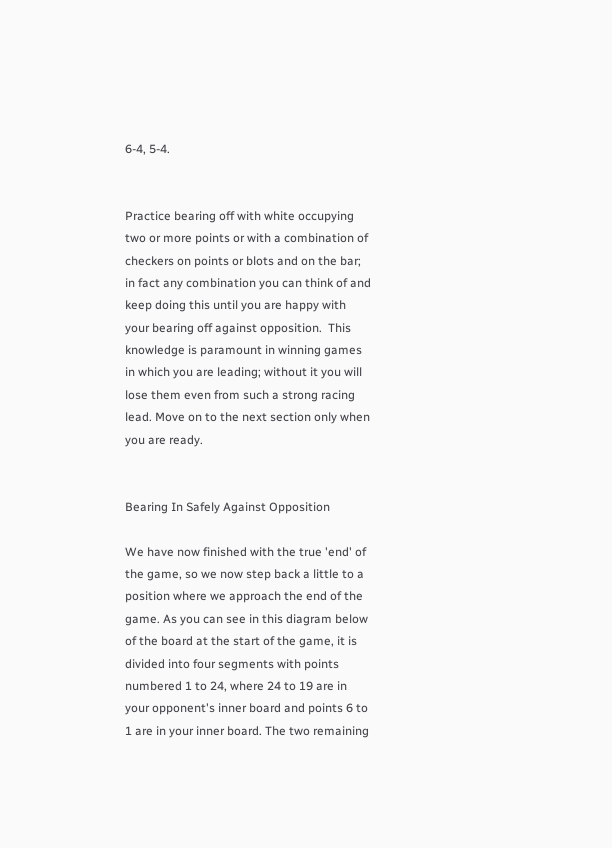6-4, 5-4.


Practice bearing off with white occupying two or more points or with a combination of checkers on points or blots and on the bar; in fact any combination you can think of and keep doing this until you are happy with your bearing off against opposition.  This knowledge is paramount in winning games in which you are leading; without it you will lose them even from such a strong racing lead. Move on to the next section only when you are ready.


Bearing In Safely Against Opposition

We have now finished with the true 'end' of the game, so we now step back a little to a position where we approach the end of the game. As you can see in this diagram below of the board at the start of the game, it is divided into four segments with points numbered 1 to 24, where 24 to 19 are in your opponent's inner board and points 6 to 1 are in your inner board. The two remaining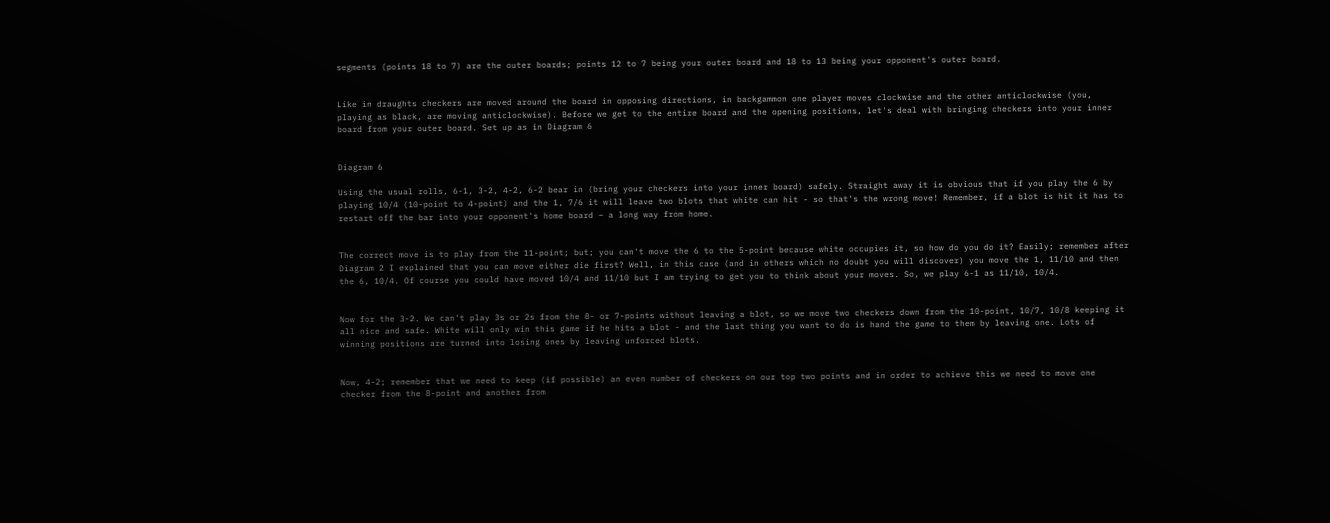segments (points 18 to 7) are the outer boards; points 12 to 7 being your outer board and 18 to 13 being your opponent's outer board.


Like in draughts checkers are moved around the board in opposing directions, in backgammon one player moves clockwise and the other anticlockwise (you, playing as black, are moving anticlockwise). Before we get to the entire board and the opening positions, let's deal with bringing checkers into your inner board from your outer board. Set up as in Diagram 6


Diagram 6

Using the usual rolls, 6-1, 3-2, 4-2, 6-2 bear in (bring your checkers into your inner board) safely. Straight away it is obvious that if you play the 6 by playing 10/4 (10-point to 4-point) and the 1, 7/6 it will leave two blots that white can hit - so that's the wrong move! Remember, if a blot is hit it has to restart off the bar into your opponent's home board – a long way from home.


The correct move is to play from the 11-point; but; you can't move the 6 to the 5-point because white occupies it, so how do you do it? Easily; remember after Diagram 2 I explained that you can move either die first? Well, in this case (and in others which no doubt you will discover) you move the 1, 11/10 and then the 6, 10/4. Of course you could have moved 10/4 and 11/10 but I am trying to get you to think about your moves. So, we play 6-1 as 11/10, 10/4.


Now for the 3-2. We can't play 3s or 2s from the 8- or 7-points without leaving a blot, so we move two checkers down from the 10-point, 10/7, 10/8 keeping it all nice and safe. White will only win this game if he hits a blot - and the last thing you want to do is hand the game to them by leaving one. Lots of winning positions are turned into losing ones by leaving unforced blots.


Now, 4-2; remember that we need to keep (if possible) an even number of checkers on our top two points and in order to achieve this we need to move one checker from the 8-point and another from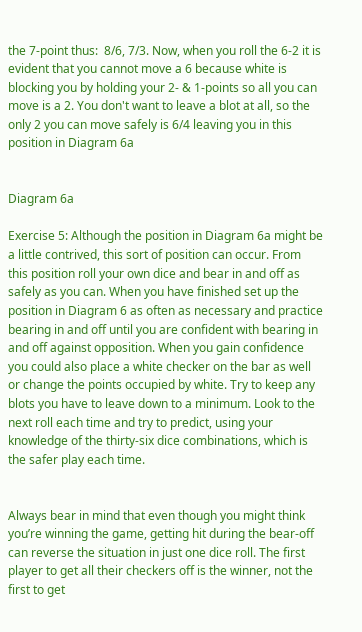the 7-point thus:  8/6, 7/3. Now, when you roll the 6-2 it is evident that you cannot move a 6 because white is blocking you by holding your 2- & 1-points so all you can move is a 2. You don't want to leave a blot at all, so the only 2 you can move safely is 6/4 leaving you in this position in Diagram 6a


Diagram 6a

Exercise 5: Although the position in Diagram 6a might be a little contrived, this sort of position can occur. From this position roll your own dice and bear in and off as safely as you can. When you have finished set up the position in Diagram 6 as often as necessary and practice bearing in and off until you are confident with bearing in and off against opposition. When you gain confidence you could also place a white checker on the bar as well or change the points occupied by white. Try to keep any blots you have to leave down to a minimum. Look to the next roll each time and try to predict, using your knowledge of the thirty-six dice combinations, which is the safer play each time.


Always bear in mind that even though you might think you’re winning the game, getting hit during the bear-off can reverse the situation in just one dice roll. The first player to get all their checkers off is the winner, not the first to get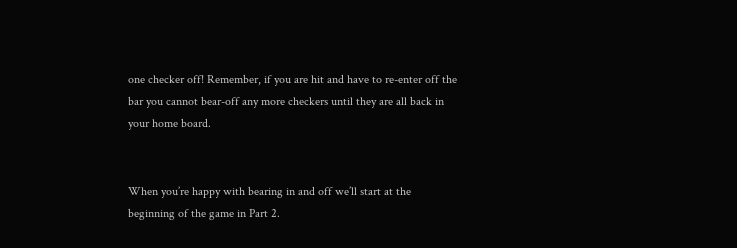one checker off! Remember, if you are hit and have to re-enter off the bar you cannot bear-off any more checkers until they are all back in your home board.


When you’re happy with bearing in and off we’ll start at the beginning of the game in Part 2.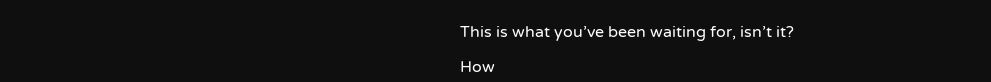This is what you’ve been waiting for, isn’t it?

How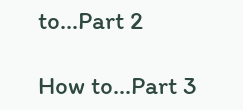to...Part 2

How to...Part 3